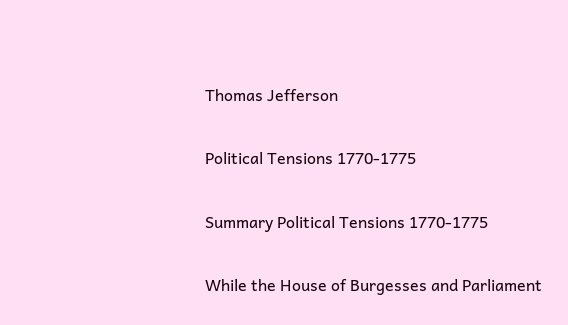Thomas Jefferson

Political Tensions 1770-1775

Summary Political Tensions 1770-1775

While the House of Burgesses and Parliament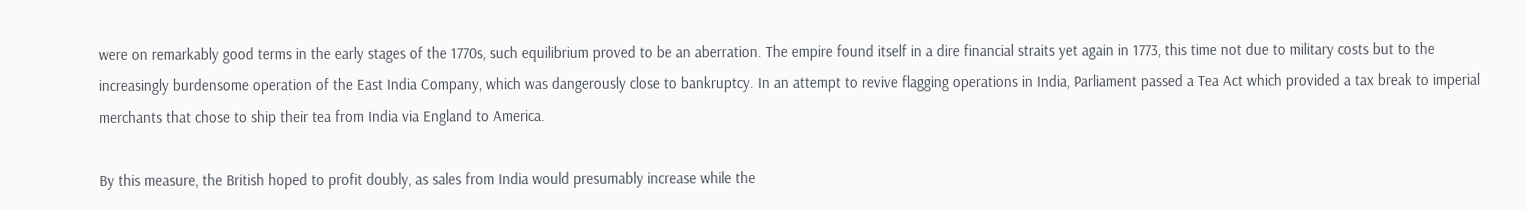were on remarkably good terms in the early stages of the 1770s, such equilibrium proved to be an aberration. The empire found itself in a dire financial straits yet again in 1773, this time not due to military costs but to the increasingly burdensome operation of the East India Company, which was dangerously close to bankruptcy. In an attempt to revive flagging operations in India, Parliament passed a Tea Act which provided a tax break to imperial merchants that chose to ship their tea from India via England to America.

By this measure, the British hoped to profit doubly, as sales from India would presumably increase while the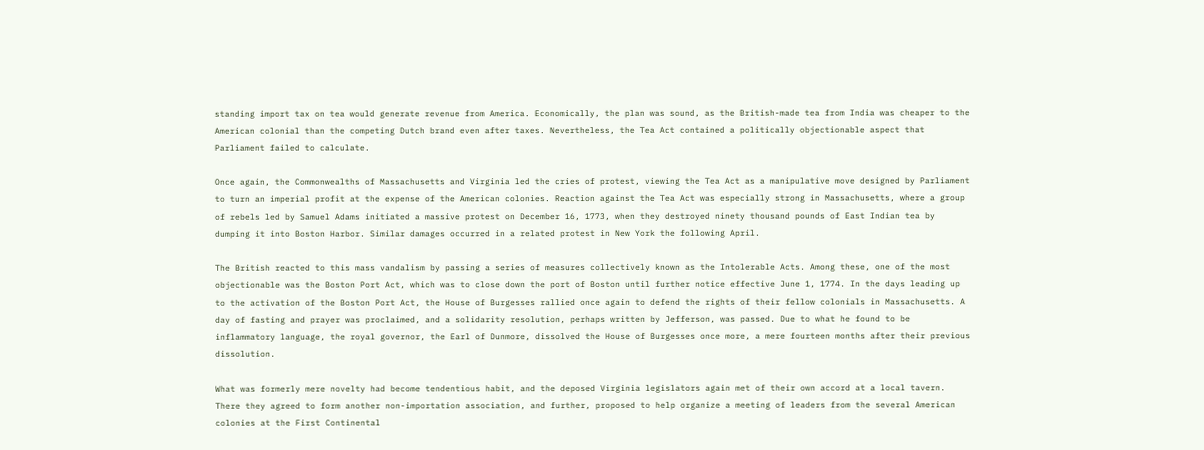standing import tax on tea would generate revenue from America. Economically, the plan was sound, as the British-made tea from India was cheaper to the American colonial than the competing Dutch brand even after taxes. Nevertheless, the Tea Act contained a politically objectionable aspect that Parliament failed to calculate.

Once again, the Commonwealths of Massachusetts and Virginia led the cries of protest, viewing the Tea Act as a manipulative move designed by Parliament to turn an imperial profit at the expense of the American colonies. Reaction against the Tea Act was especially strong in Massachusetts, where a group of rebels led by Samuel Adams initiated a massive protest on December 16, 1773, when they destroyed ninety thousand pounds of East Indian tea by dumping it into Boston Harbor. Similar damages occurred in a related protest in New York the following April.

The British reacted to this mass vandalism by passing a series of measures collectively known as the Intolerable Acts. Among these, one of the most objectionable was the Boston Port Act, which was to close down the port of Boston until further notice effective June 1, 1774. In the days leading up to the activation of the Boston Port Act, the House of Burgesses rallied once again to defend the rights of their fellow colonials in Massachusetts. A day of fasting and prayer was proclaimed, and a solidarity resolution, perhaps written by Jefferson, was passed. Due to what he found to be inflammatory language, the royal governor, the Earl of Dunmore, dissolved the House of Burgesses once more, a mere fourteen months after their previous dissolution.

What was formerly mere novelty had become tendentious habit, and the deposed Virginia legislators again met of their own accord at a local tavern. There they agreed to form another non-importation association, and further, proposed to help organize a meeting of leaders from the several American colonies at the First Continental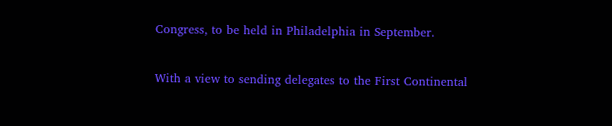Congress, to be held in Philadelphia in September.

With a view to sending delegates to the First Continental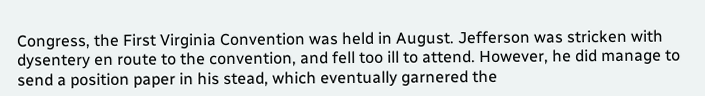Congress, the First Virginia Convention was held in August. Jefferson was stricken with dysentery en route to the convention, and fell too ill to attend. However, he did manage to send a position paper in his stead, which eventually garnered the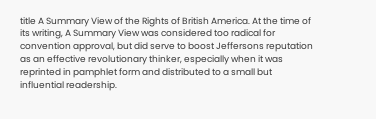title A Summary View of the Rights of British America. At the time of its writing, A Summary View was considered too radical for convention approval, but did serve to boost Jeffersons reputation as an effective revolutionary thinker, especially when it was reprinted in pamphlet form and distributed to a small but influential readership.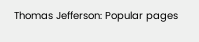Thomas Jefferson: Popular pages